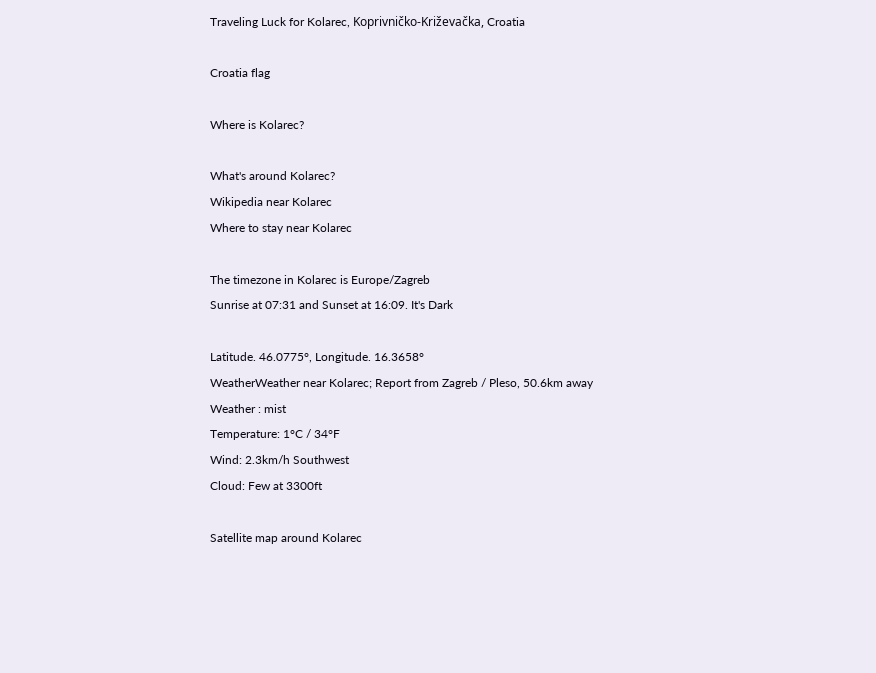Traveling Luck for Kolarec, Koprivničko-Križevačka, Croatia

Croatia flag

Where is Kolarec?

What's around Kolarec?
Wikipedia near Kolarec
Where to stay near Kolarec

The timezone in Kolarec is Europe/Zagreb
Sunrise at 07:31 and Sunset at 16:09. It's Dark

Latitude. 46.0775°, Longitude. 16.3658°
WeatherWeather near Kolarec; Report from Zagreb / Pleso, 50.6km away
Weather : mist
Temperature: 1°C / 34°F
Wind: 2.3km/h Southwest
Cloud: Few at 3300ft

Satellite map around Kolarec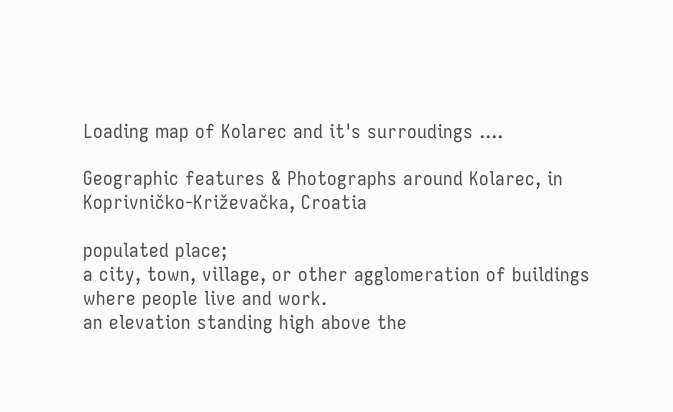Loading map of Kolarec and it's surroudings ....

Geographic features & Photographs around Kolarec, in Koprivničko-Križevačka, Croatia

populated place;
a city, town, village, or other agglomeration of buildings where people live and work.
an elevation standing high above the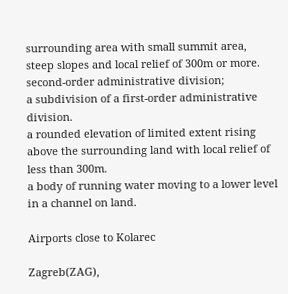surrounding area with small summit area, steep slopes and local relief of 300m or more.
second-order administrative division;
a subdivision of a first-order administrative division.
a rounded elevation of limited extent rising above the surrounding land with local relief of less than 300m.
a body of running water moving to a lower level in a channel on land.

Airports close to Kolarec

Zagreb(ZAG),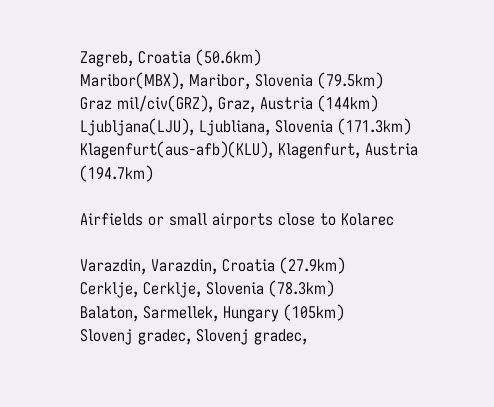Zagreb, Croatia (50.6km)
Maribor(MBX), Maribor, Slovenia (79.5km)
Graz mil/civ(GRZ), Graz, Austria (144km)
Ljubljana(LJU), Ljubliana, Slovenia (171.3km)
Klagenfurt(aus-afb)(KLU), Klagenfurt, Austria (194.7km)

Airfields or small airports close to Kolarec

Varazdin, Varazdin, Croatia (27.9km)
Cerklje, Cerklje, Slovenia (78.3km)
Balaton, Sarmellek, Hungary (105km)
Slovenj gradec, Slovenj gradec,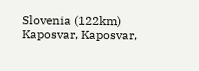Slovenia (122km)
Kaposvar, Kaposvar,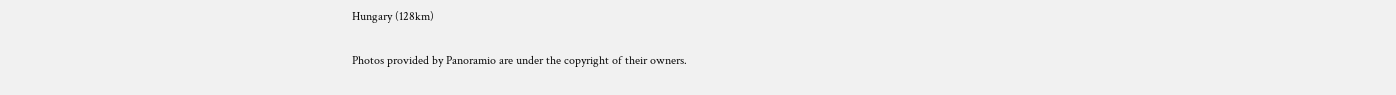Hungary (128km)

Photos provided by Panoramio are under the copyright of their owners.